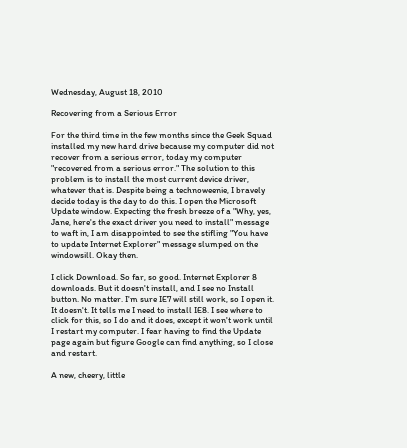Wednesday, August 18, 2010

Recovering from a Serious Error

For the third time in the few months since the Geek Squad installed my new hard drive because my computer did not recover from a serious error, today my computer "recovered from a serious error." The solution to this problem is to install the most current device driver, whatever that is. Despite being a technoweenie, I bravely decide today is the day to do this. I open the Microsoft Update window. Expecting the fresh breeze of a "Why, yes, Jane, here's the exact driver you need to install" message to waft in, I am disappointed to see the stifling "You have to update Internet Explorer" message slumped on the windowsill. Okay then.

I click Download. So far, so good. Internet Explorer 8 downloads. But it doesn't install, and I see no Install button. No matter. I'm sure IE7 will still work, so I open it. It doesn't. It tells me I need to install IE8. I see where to click for this, so I do and it does, except it won't work until I restart my computer. I fear having to find the Update page again but figure Google can find anything, so I close and restart.

A new, cheery, little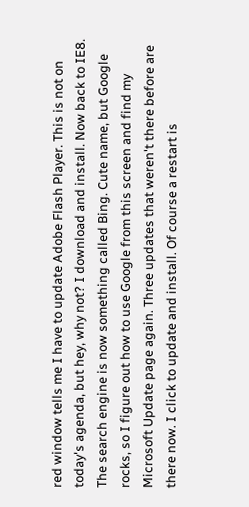red window tells me I have to update Adobe Flash Player. This is not on today's agenda, but hey, why not? I download and install. Now back to IE8. The search engine is now something called Bing. Cute name, but Google rocks, so I figure out how to use Google from this screen and find my Microsoft Update page again. Three updates that weren't there before are there now. I click to update and install. Of course a restart is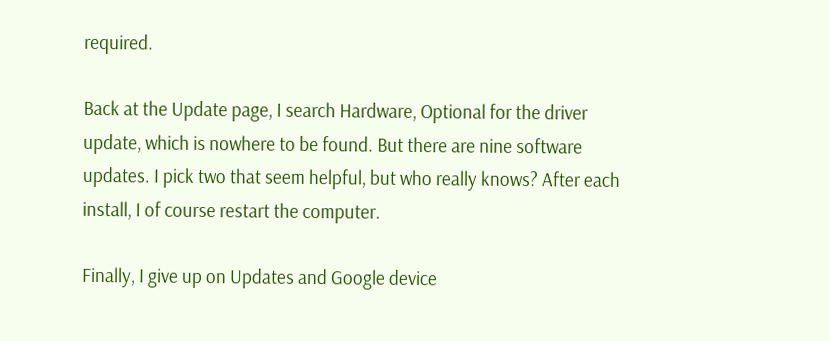required.

Back at the Update page, I search Hardware, Optional for the driver update, which is nowhere to be found. But there are nine software updates. I pick two that seem helpful, but who really knows? After each install, I of course restart the computer.

Finally, I give up on Updates and Google device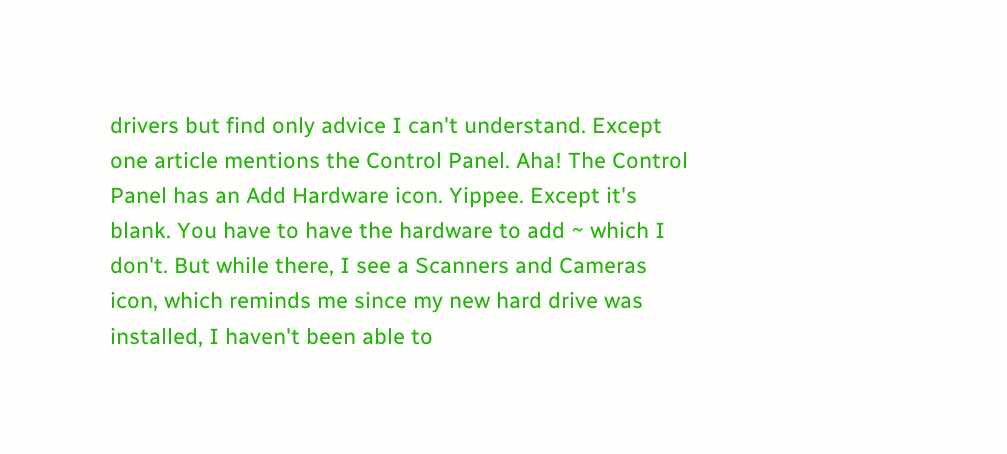drivers but find only advice I can't understand. Except one article mentions the Control Panel. Aha! The Control Panel has an Add Hardware icon. Yippee. Except it's blank. You have to have the hardware to add ~ which I don't. But while there, I see a Scanners and Cameras icon, which reminds me since my new hard drive was installed, I haven't been able to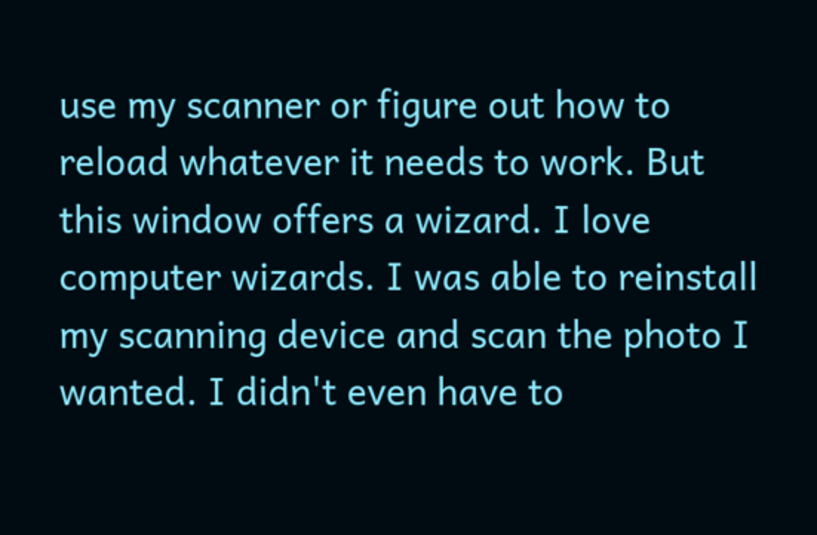use my scanner or figure out how to reload whatever it needs to work. But this window offers a wizard. I love computer wizards. I was able to reinstall my scanning device and scan the photo I wanted. I didn't even have to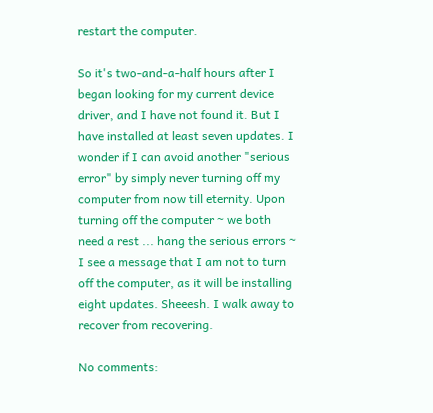restart the computer.

So it's two-and-a-half hours after I began looking for my current device driver, and I have not found it. But I have installed at least seven updates. I wonder if I can avoid another "serious error" by simply never turning off my computer from now till eternity. Upon turning off the computer ~ we both need a rest ... hang the serious errors ~ I see a message that I am not to turn off the computer, as it will be installing eight updates. Sheeesh. I walk away to recover from recovering.

No comments: